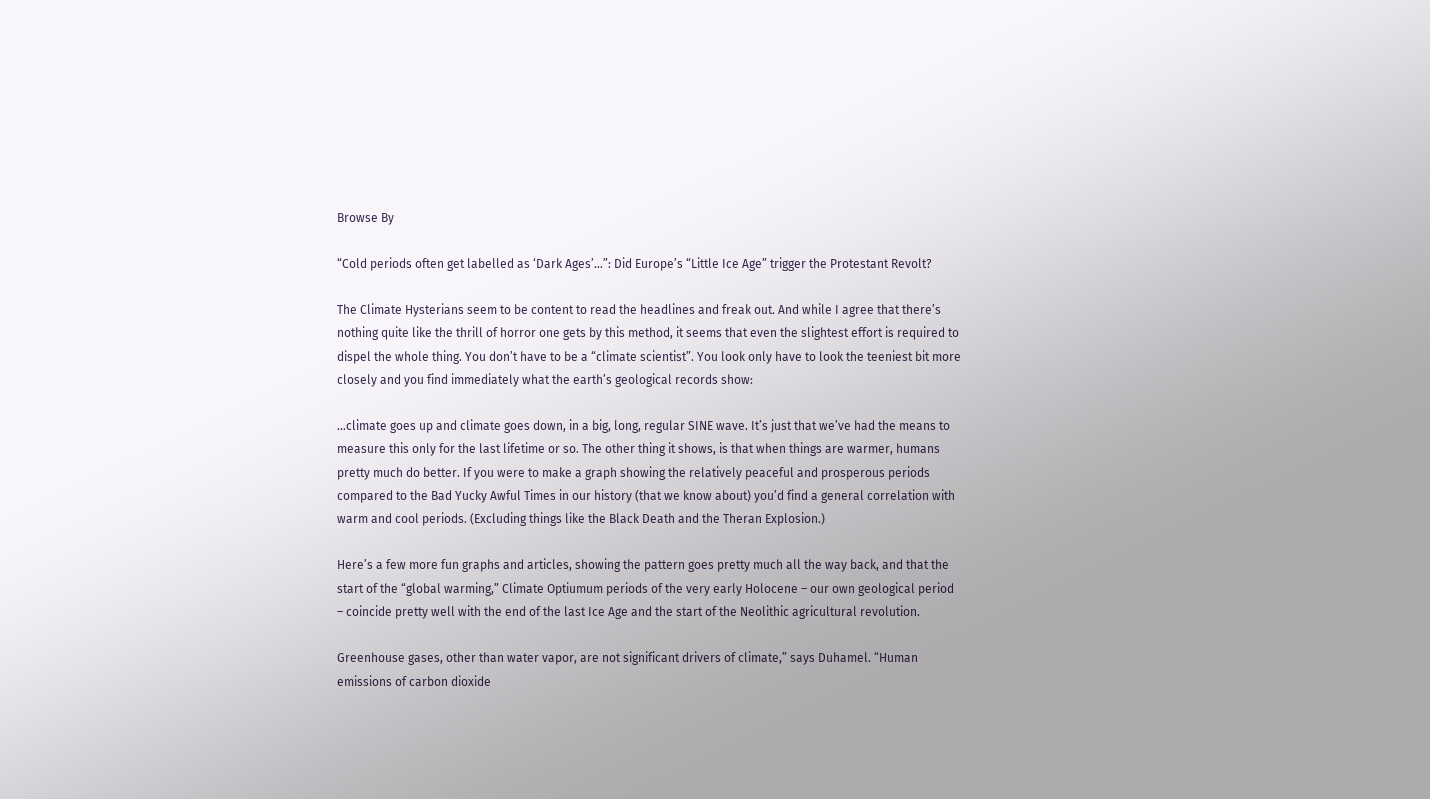Browse By

“Cold periods often get labelled as ‘Dark Ages’…”: Did Europe’s “Little Ice Age” trigger the Protestant Revolt?

The Climate Hysterians seem to be content to read the headlines and freak out. And while I agree that there’s nothing quite like the thrill of horror one gets by this method, it seems that even the slightest effort is required to dispel the whole thing. You don’t have to be a “climate scientist”. You look only have to look the teeniest bit more closely and you find immediately what the earth’s geological records show:

…climate goes up and climate goes down, in a big, long, regular SINE wave. It’s just that we’ve had the means to measure this only for the last lifetime or so. The other thing it shows, is that when things are warmer, humans pretty much do better. If you were to make a graph showing the relatively peaceful and prosperous periods compared to the Bad Yucky Awful Times in our history (that we know about) you’d find a general correlation with warm and cool periods. (Excluding things like the Black Death and the Theran Explosion.)

Here’s a few more fun graphs and articles, showing the pattern goes pretty much all the way back, and that the start of the “global warming,” Climate Optiumum periods of the very early Holocene – our own geological period – coincide pretty well with the end of the last Ice Age and the start of the Neolithic agricultural revolution.

Greenhouse gases, other than water vapor, are not significant drivers of climate,” says Duhamel. “Human emissions of carbon dioxide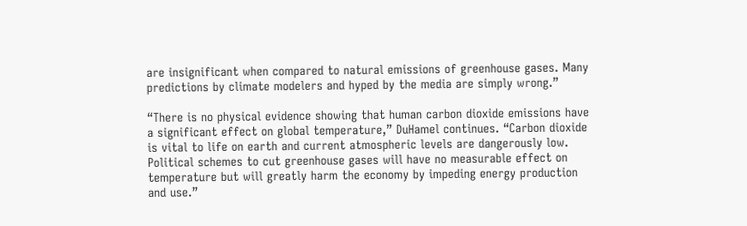are insignificant when compared to natural emissions of greenhouse gases. Many predictions by climate modelers and hyped by the media are simply wrong.”

“There is no physical evidence showing that human carbon dioxide emissions have a significant effect on global temperature,” DuHamel continues. “Carbon dioxide is vital to life on earth and current atmospheric levels are dangerously low. Political schemes to cut greenhouse gases will have no measurable effect on temperature but will greatly harm the economy by impeding energy production and use.”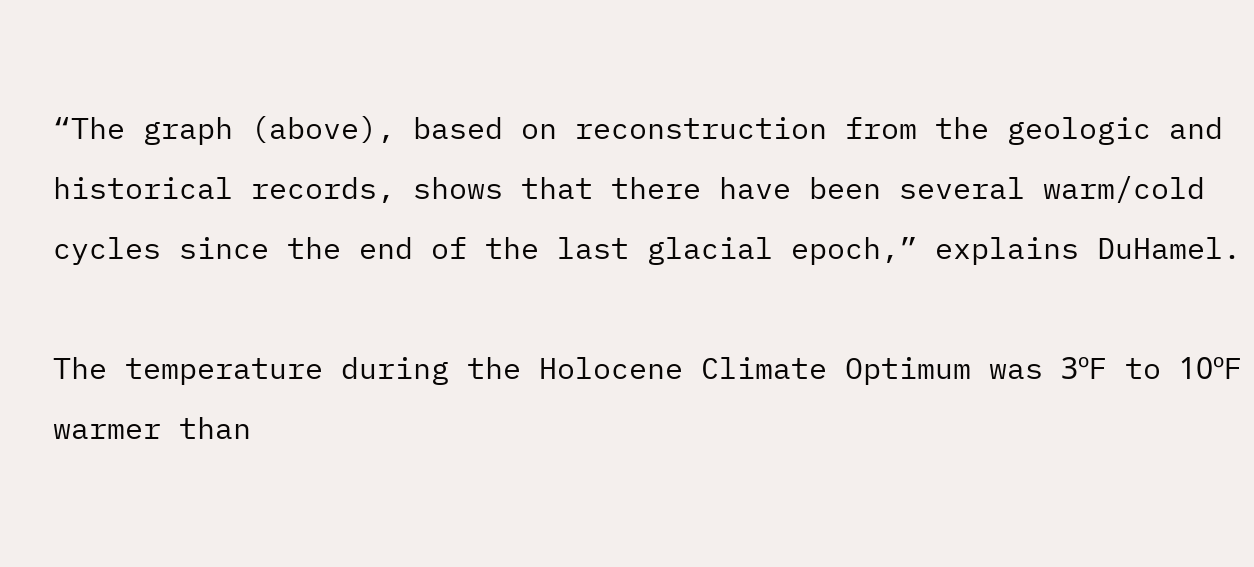“The graph (above), based on reconstruction from the geologic and historical records, shows that there have been several warm/cold cycles since the end of the last glacial epoch,” explains DuHamel.

The temperature during the Holocene Climate Optimum was 3ºF to 10ºF warmer than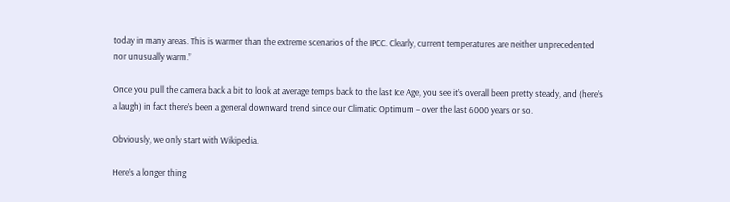today in many areas. This is warmer than the extreme scenarios of the IPCC. Clearly, current temperatures are neither unprecedented nor unusually warm.”

Once you pull the camera back a bit to look at average temps back to the last Ice Age, you see it’s overall been pretty steady, and (here’s a laugh) in fact there’s been a general downward trend since our Climatic Optimum – over the last 6000 years or so.

Obviously, we only start with Wikipedia.

Here’s a longer thing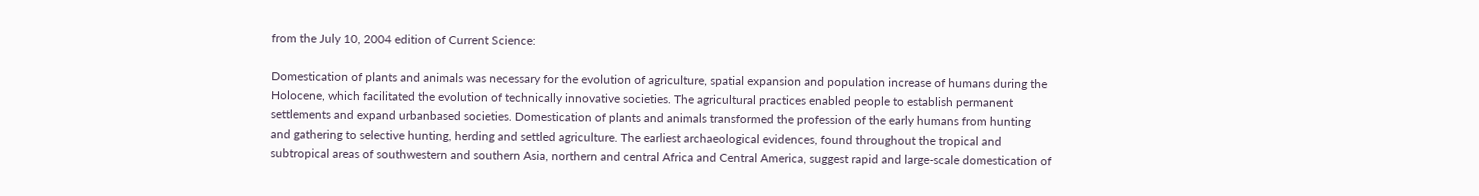from the July 10, 2004 edition of Current Science:

Domestication of plants and animals was necessary for the evolution of agriculture, spatial expansion and population increase of humans during the Holocene, which facilitated the evolution of technically innovative societies. The agricultural practices enabled people to establish permanent settlements and expand urbanbased societies. Domestication of plants and animals transformed the profession of the early humans from hunting and gathering to selective hunting, herding and settled agriculture. The earliest archaeological evidences, found throughout the tropical and subtropical areas of southwestern and southern Asia, northern and central Africa and Central America, suggest rapid and large-scale domestication of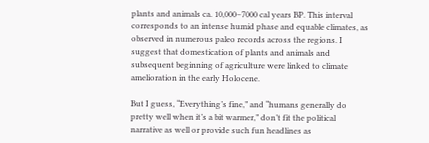plants and animals ca. 10,000–7000 cal years BP. This interval corresponds to an intense humid phase and equable climates, as observed in numerous paleo records across the regions. I suggest that domestication of plants and animals and subsequent beginning of agriculture were linked to climate amelioration in the early Holocene.

But I guess, “Everything’s fine,” and “humans generally do pretty well when it’s a bit warmer,” don’t fit the political narrative as well or provide such fun headlines as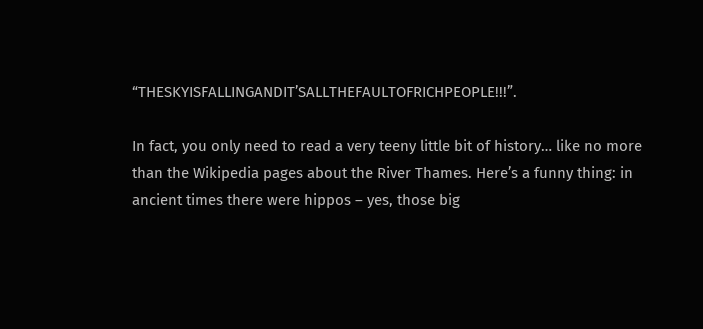“THESKYISFALLINGANDIT’SALLTHEFAULTOFRICHPEOPLE!!!”.

In fact, you only need to read a very teeny little bit of history… like no more than the Wikipedia pages about the River Thames. Here’s a funny thing: in ancient times there were hippos – yes, those big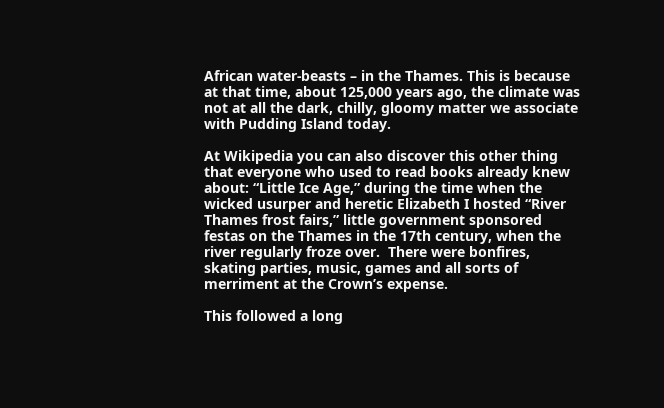African water-beasts – in the Thames. This is because at that time, about 125,000 years ago, the climate was not at all the dark, chilly, gloomy matter we associate with Pudding Island today.

At Wikipedia you can also discover this other thing that everyone who used to read books already knew about: “Little Ice Age,” during the time when the wicked usurper and heretic Elizabeth I hosted “River Thames frost fairs,” little government sponsored festas on the Thames in the 17th century, when the river regularly froze over.  There were bonfires, skating parties, music, games and all sorts of merriment at the Crown’s expense.

This followed a long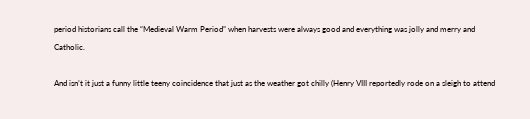period historians call the “Medieval Warm Period” when harvests were always good and everything was jolly and merry and Catholic.

And isn’t it just a funny little teeny coincidence that just as the weather got chilly (Henry VIII reportedly rode on a sleigh to attend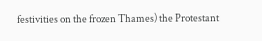festivities on the frozen Thames) the Protestant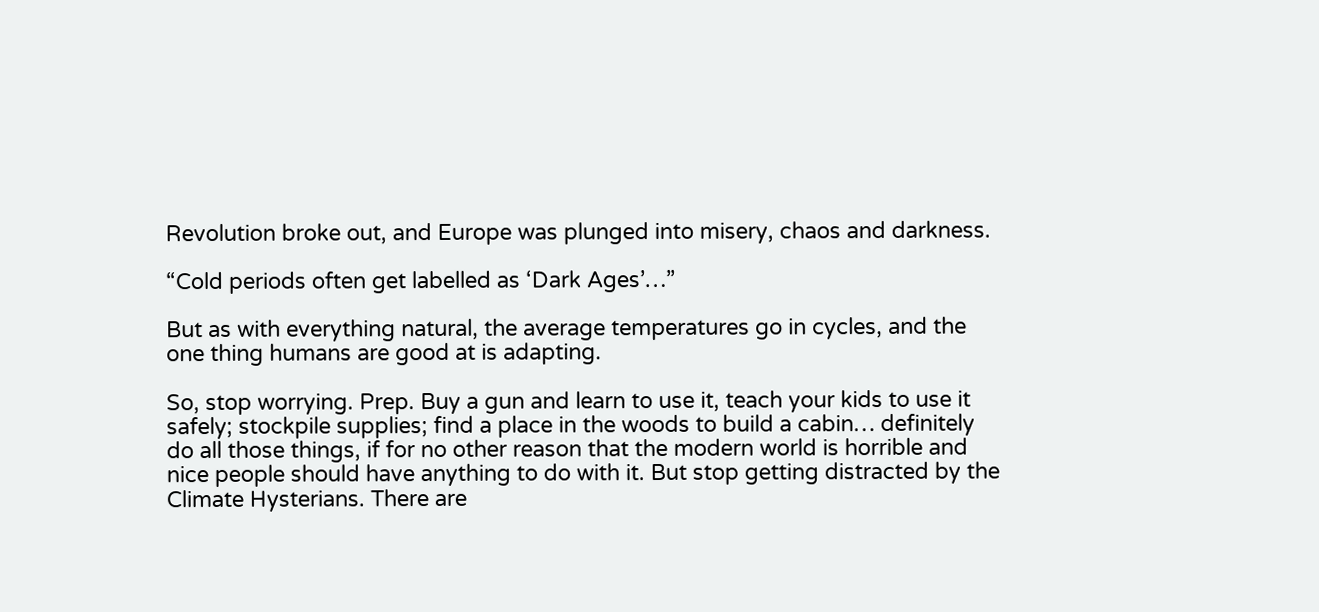Revolution broke out, and Europe was plunged into misery, chaos and darkness.

“Cold periods often get labelled as ‘Dark Ages’…”

But as with everything natural, the average temperatures go in cycles, and the one thing humans are good at is adapting.

So, stop worrying. Prep. Buy a gun and learn to use it, teach your kids to use it safely; stockpile supplies; find a place in the woods to build a cabin… definitely do all those things, if for no other reason that the modern world is horrible and nice people should have anything to do with it. But stop getting distracted by the Climate Hysterians. There are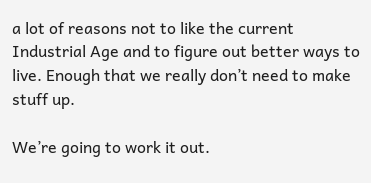a lot of reasons not to like the current Industrial Age and to figure out better ways to live. Enough that we really don’t need to make stuff up.

We’re going to work it out.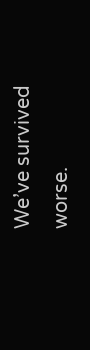We’ve survived worse.